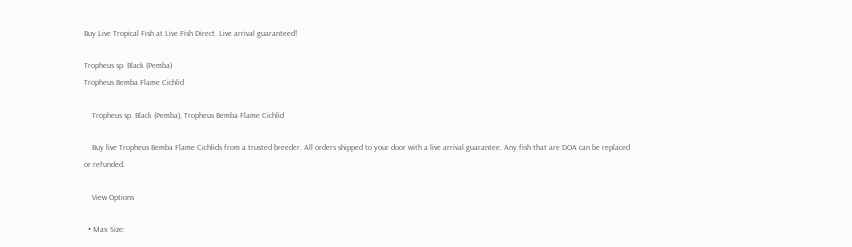Buy Live Tropical Fish at Live Fish Direct. Live arrival guaranteed!

Tropheus sp. Black (Pemba)
Tropheus Bemba Flame Cichlid

    Tropheus sp. Black (Pemba), Tropheus Bemba Flame Cichlid

    Buy live Tropheus Bemba Flame Cichlids from a trusted breeder. All orders shipped to your door with a live arrival guarantee. Any fish that are DOA can be replaced or refunded.

    View Options

  • Max Size: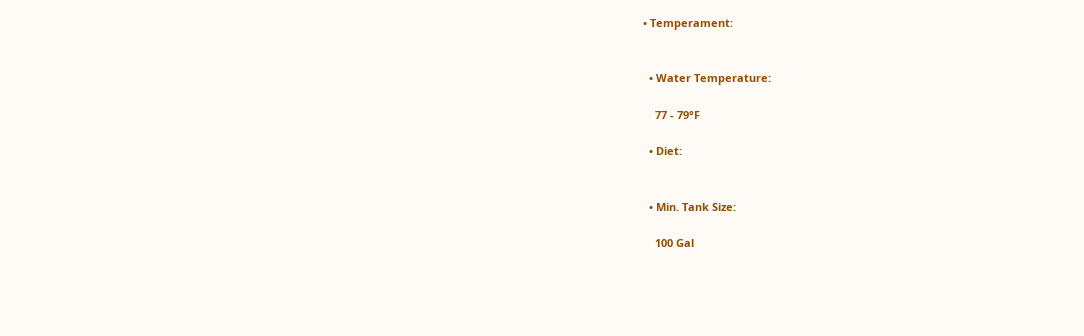• Temperament:


  • Water Temperature:

    77 - 79°F

  • Diet:


  • Min. Tank Size:

    100 Gal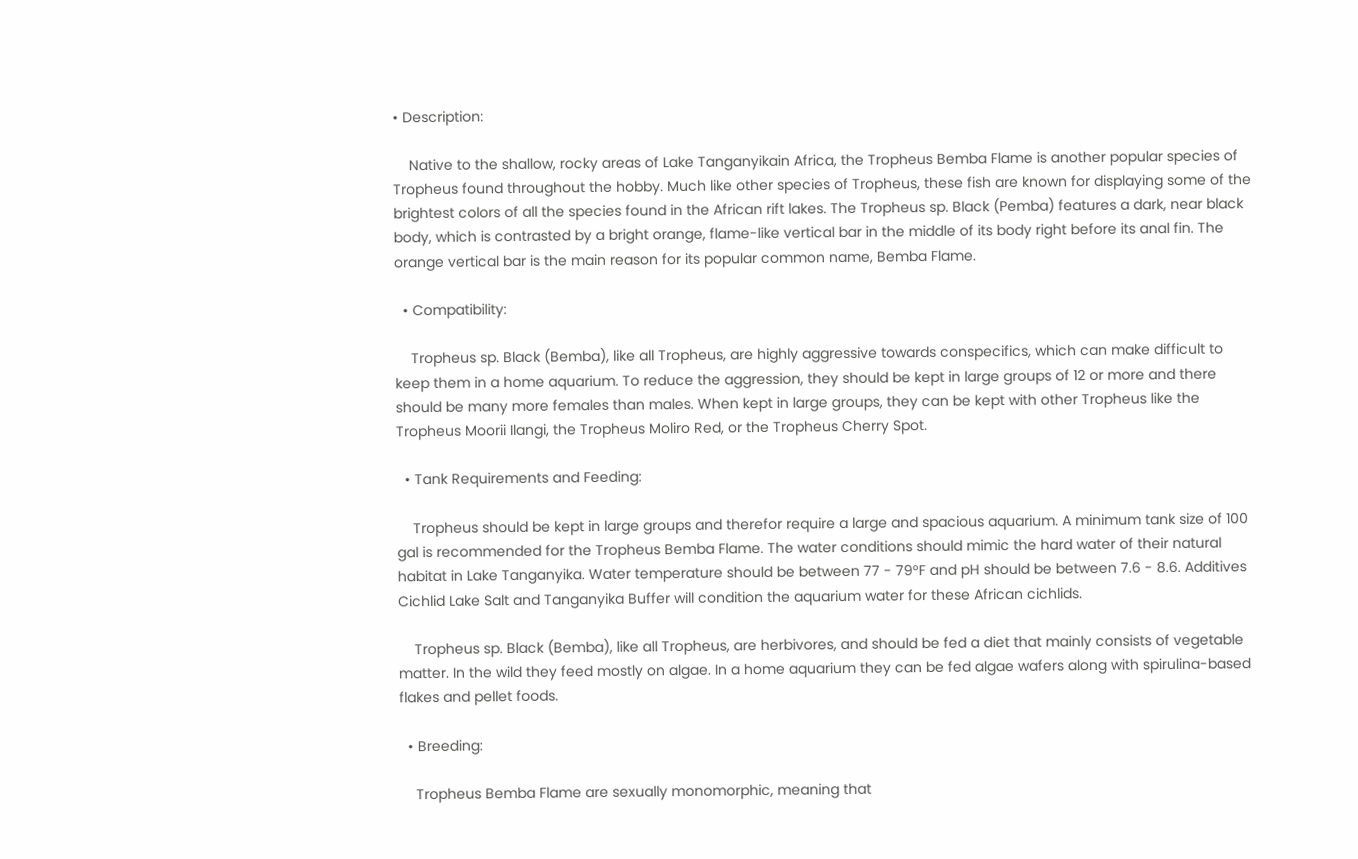• Description:

    Native to the shallow, rocky areas of Lake Tanganyikain Africa, the Tropheus Bemba Flame is another popular species of Tropheus found throughout the hobby. Much like other species of Tropheus, these fish are known for displaying some of the brightest colors of all the species found in the African rift lakes. The Tropheus sp. Black (Pemba) features a dark, near black body, which is contrasted by a bright orange, flame-like vertical bar in the middle of its body right before its anal fin. The orange vertical bar is the main reason for its popular common name, Bemba Flame.

  • Compatibility:

    Tropheus sp. Black (Bemba), like all Tropheus, are highly aggressive towards conspecifics, which can make difficult to keep them in a home aquarium. To reduce the aggression, they should be kept in large groups of 12 or more and there should be many more females than males. When kept in large groups, they can be kept with other Tropheus like the Tropheus Moorii Ilangi, the Tropheus Moliro Red, or the Tropheus Cherry Spot.

  • Tank Requirements and Feeding:

    Tropheus should be kept in large groups and therefor require a large and spacious aquarium. A minimum tank size of 100 gal is recommended for the Tropheus Bemba Flame. The water conditions should mimic the hard water of their natural habitat in Lake Tanganyika. Water temperature should be between 77 - 79°F and pH should be between 7.6 - 8.6. Additives Cichlid Lake Salt and Tanganyika Buffer will condition the aquarium water for these African cichlids.

    Tropheus sp. Black (Bemba), like all Tropheus, are herbivores, and should be fed a diet that mainly consists of vegetable matter. In the wild they feed mostly on algae. In a home aquarium they can be fed algae wafers along with spirulina-based flakes and pellet foods.

  • Breeding:

    Tropheus Bemba Flame are sexually monomorphic, meaning that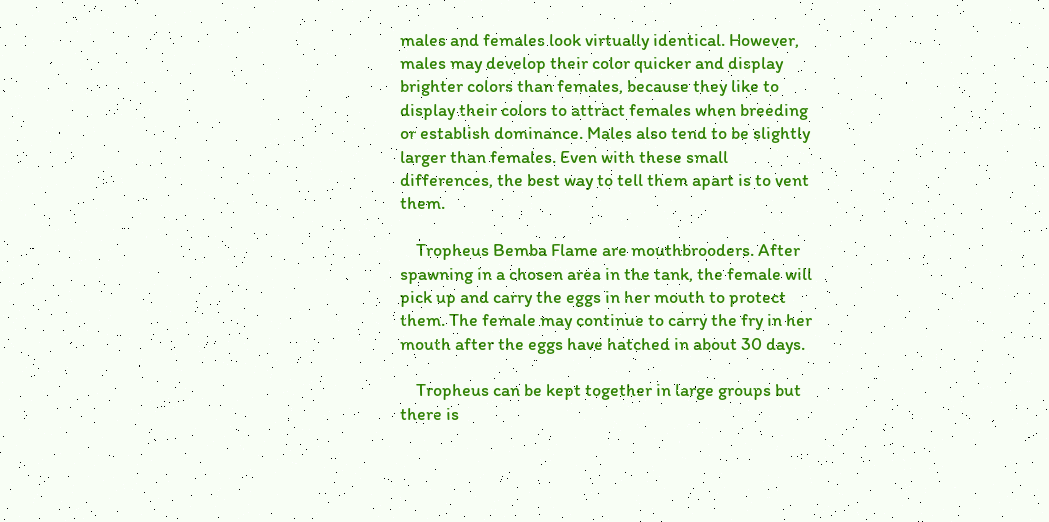males and females look virtually identical. However, males may develop their color quicker and display brighter colors than females, because they like to display their colors to attract females when breeding or establish dominance. Males also tend to be slightly larger than females. Even with these small differences, the best way to tell them apart is to vent them.

    Tropheus Bemba Flame are mouthbrooders. After spawning in a chosen area in the tank, the female will pick up and carry the eggs in her mouth to protect them. The female may continue to carry the fry in her mouth after the eggs have hatched in about 30 days.

    Tropheus can be kept together in large groups but there is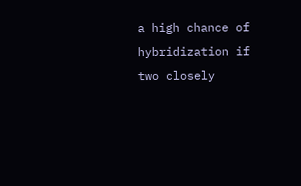a high chance of hybridization if two closely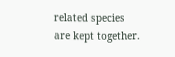related species are kept together.